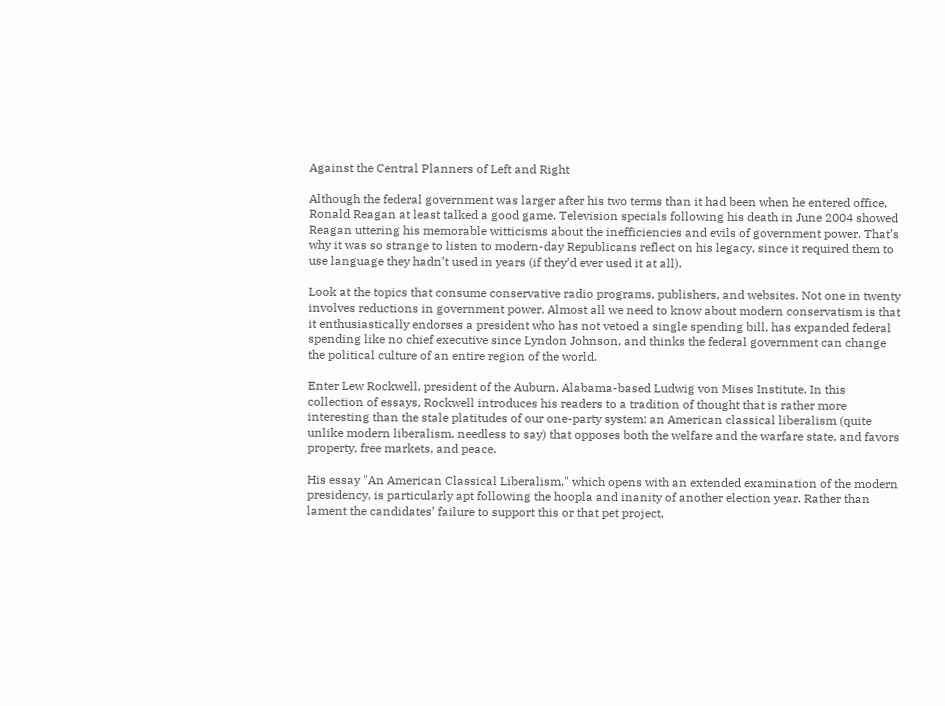Against the Central Planners of Left and Right

Although the federal government was larger after his two terms than it had been when he entered office, Ronald Reagan at least talked a good game. Television specials following his death in June 2004 showed Reagan uttering his memorable witticisms about the inefficiencies and evils of government power. That’s why it was so strange to listen to modern-day Republicans reflect on his legacy, since it required them to use language they hadn’t used in years (if they’d ever used it at all).

Look at the topics that consume conservative radio programs, publishers, and websites. Not one in twenty involves reductions in government power. Almost all we need to know about modern conservatism is that it enthusiastically endorses a president who has not vetoed a single spending bill, has expanded federal spending like no chief executive since Lyndon Johnson, and thinks the federal government can change the political culture of an entire region of the world.

Enter Lew Rockwell, president of the Auburn, Alabama-based Ludwig von Mises Institute. In this collection of essays, Rockwell introduces his readers to a tradition of thought that is rather more interesting than the stale platitudes of our one-party system: an American classical liberalism (quite unlike modern liberalism, needless to say) that opposes both the welfare and the warfare state, and favors property, free markets, and peace.

His essay "An American Classical Liberalism," which opens with an extended examination of the modern presidency, is particularly apt following the hoopla and inanity of another election year. Rather than lament the candidates’ failure to support this or that pet project,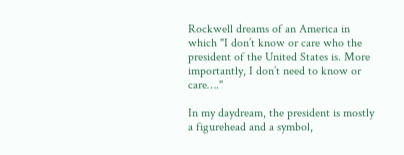Rockwell dreams of an America in which "I don’t know or care who the president of the United States is. More importantly, I don’t need to know or care…."

In my daydream, the president is mostly a figurehead and a symbol,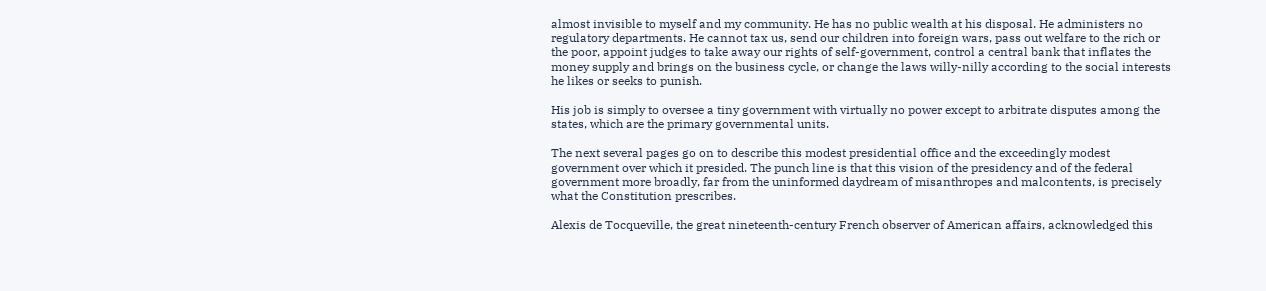almost invisible to myself and my community. He has no public wealth at his disposal. He administers no regulatory departments. He cannot tax us, send our children into foreign wars, pass out welfare to the rich or the poor, appoint judges to take away our rights of self-government, control a central bank that inflates the money supply and brings on the business cycle, or change the laws willy-nilly according to the social interests he likes or seeks to punish.

His job is simply to oversee a tiny government with virtually no power except to arbitrate disputes among the states, which are the primary governmental units.

The next several pages go on to describe this modest presidential office and the exceedingly modest government over which it presided. The punch line is that this vision of the presidency and of the federal government more broadly, far from the uninformed daydream of misanthropes and malcontents, is precisely what the Constitution prescribes.

Alexis de Tocqueville, the great nineteenth-century French observer of American affairs, acknowledged this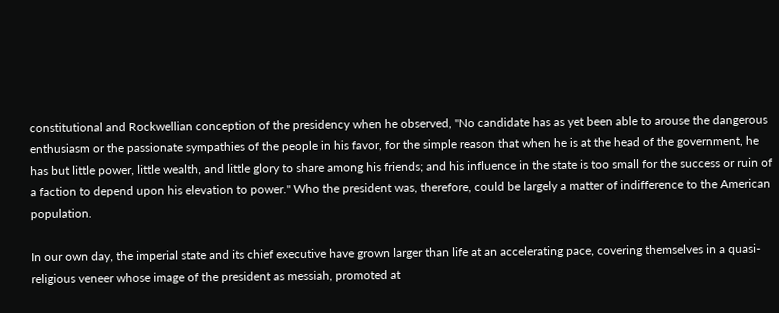constitutional and Rockwellian conception of the presidency when he observed, "No candidate has as yet been able to arouse the dangerous enthusiasm or the passionate sympathies of the people in his favor, for the simple reason that when he is at the head of the government, he has but little power, little wealth, and little glory to share among his friends; and his influence in the state is too small for the success or ruin of a faction to depend upon his elevation to power." Who the president was, therefore, could be largely a matter of indifference to the American population.

In our own day, the imperial state and its chief executive have grown larger than life at an accelerating pace, covering themselves in a quasi-religious veneer whose image of the president as messiah, promoted at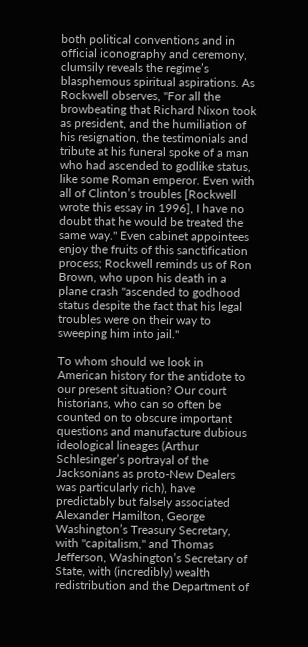both political conventions and in official iconography and ceremony, clumsily reveals the regime’s blasphemous spiritual aspirations. As Rockwell observes, "For all the browbeating that Richard Nixon took as president, and the humiliation of his resignation, the testimonials and tribute at his funeral spoke of a man who had ascended to godlike status, like some Roman emperor. Even with all of Clinton’s troubles [Rockwell wrote this essay in 1996], I have no doubt that he would be treated the same way." Even cabinet appointees enjoy the fruits of this sanctification process; Rockwell reminds us of Ron Brown, who upon his death in a plane crash "ascended to godhood status despite the fact that his legal troubles were on their way to sweeping him into jail."

To whom should we look in American history for the antidote to our present situation? Our court historians, who can so often be counted on to obscure important questions and manufacture dubious ideological lineages (Arthur Schlesinger’s portrayal of the Jacksonians as proto-New Dealers was particularly rich), have predictably but falsely associated Alexander Hamilton, George Washington’s Treasury Secretary, with "capitalism," and Thomas Jefferson, Washington’s Secretary of State, with (incredibly) wealth redistribution and the Department of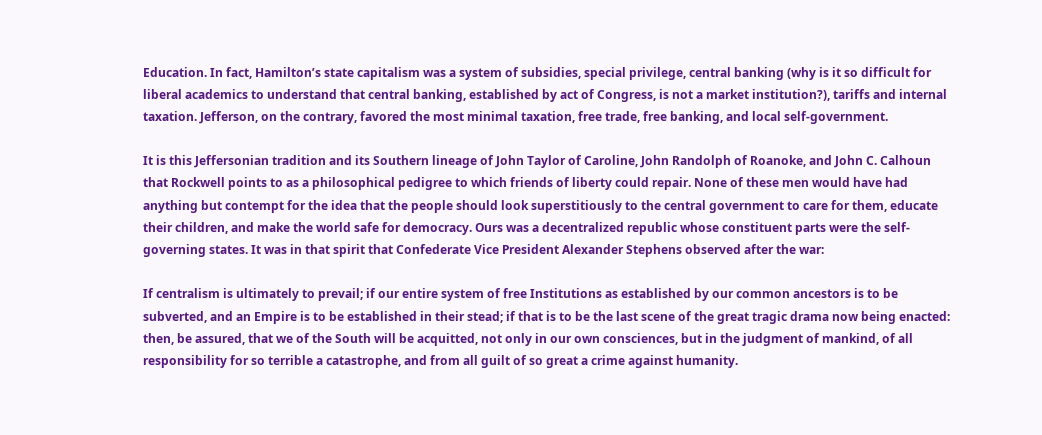Education. In fact, Hamilton’s state capitalism was a system of subsidies, special privilege, central banking (why is it so difficult for liberal academics to understand that central banking, established by act of Congress, is not a market institution?), tariffs and internal taxation. Jefferson, on the contrary, favored the most minimal taxation, free trade, free banking, and local self-government.

It is this Jeffersonian tradition and its Southern lineage of John Taylor of Caroline, John Randolph of Roanoke, and John C. Calhoun that Rockwell points to as a philosophical pedigree to which friends of liberty could repair. None of these men would have had anything but contempt for the idea that the people should look superstitiously to the central government to care for them, educate their children, and make the world safe for democracy. Ours was a decentralized republic whose constituent parts were the self-governing states. It was in that spirit that Confederate Vice President Alexander Stephens observed after the war:

If centralism is ultimately to prevail; if our entire system of free Institutions as established by our common ancestors is to be subverted, and an Empire is to be established in their stead; if that is to be the last scene of the great tragic drama now being enacted: then, be assured, that we of the South will be acquitted, not only in our own consciences, but in the judgment of mankind, of all responsibility for so terrible a catastrophe, and from all guilt of so great a crime against humanity.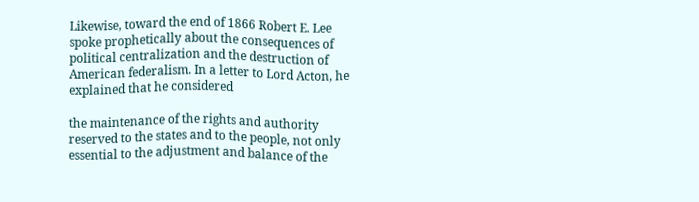Likewise, toward the end of 1866 Robert E. Lee spoke prophetically about the consequences of political centralization and the destruction of American federalism. In a letter to Lord Acton, he explained that he considered

the maintenance of the rights and authority reserved to the states and to the people, not only essential to the adjustment and balance of the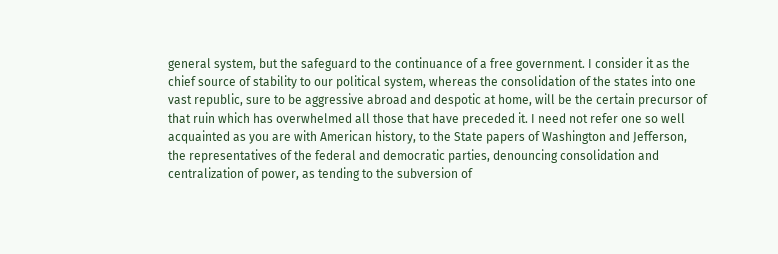general system, but the safeguard to the continuance of a free government. I consider it as the chief source of stability to our political system, whereas the consolidation of the states into one vast republic, sure to be aggressive abroad and despotic at home, will be the certain precursor of that ruin which has overwhelmed all those that have preceded it. I need not refer one so well acquainted as you are with American history, to the State papers of Washington and Jefferson, the representatives of the federal and democratic parties, denouncing consolidation and centralization of power, as tending to the subversion of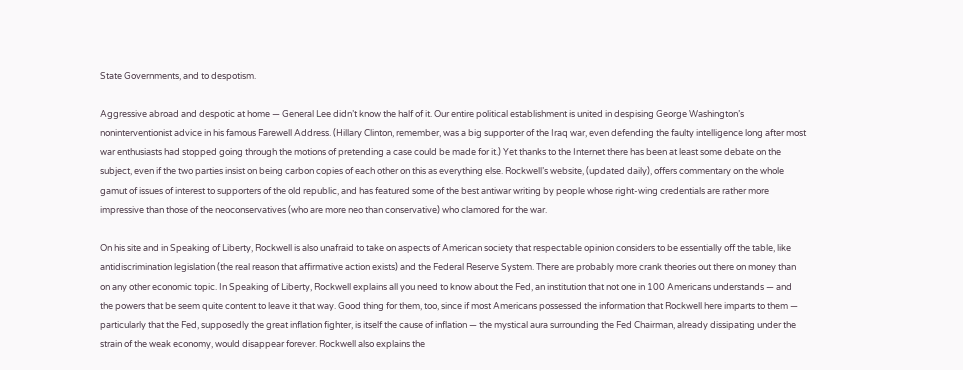State Governments, and to despotism.

Aggressive abroad and despotic at home — General Lee didn’t know the half of it. Our entire political establishment is united in despising George Washington’s noninterventionist advice in his famous Farewell Address. (Hillary Clinton, remember, was a big supporter of the Iraq war, even defending the faulty intelligence long after most war enthusiasts had stopped going through the motions of pretending a case could be made for it.) Yet thanks to the Internet there has been at least some debate on the subject, even if the two parties insist on being carbon copies of each other on this as everything else. Rockwell’s website, (updated daily), offers commentary on the whole gamut of issues of interest to supporters of the old republic, and has featured some of the best antiwar writing by people whose right-wing credentials are rather more impressive than those of the neoconservatives (who are more neo than conservative) who clamored for the war.

On his site and in Speaking of Liberty, Rockwell is also unafraid to take on aspects of American society that respectable opinion considers to be essentially off the table, like antidiscrimination legislation (the real reason that affirmative action exists) and the Federal Reserve System. There are probably more crank theories out there on money than on any other economic topic. In Speaking of Liberty, Rockwell explains all you need to know about the Fed, an institution that not one in 100 Americans understands — and the powers that be seem quite content to leave it that way. Good thing for them, too, since if most Americans possessed the information that Rockwell here imparts to them — particularly that the Fed, supposedly the great inflation fighter, is itself the cause of inflation — the mystical aura surrounding the Fed Chairman, already dissipating under the strain of the weak economy, would disappear forever. Rockwell also explains the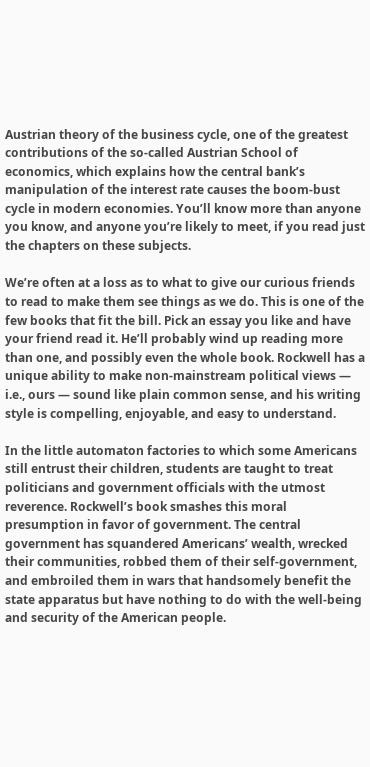Austrian theory of the business cycle, one of the greatest contributions of the so-called Austrian School of economics, which explains how the central bank’s manipulation of the interest rate causes the boom-bust cycle in modern economies. You’ll know more than anyone you know, and anyone you’re likely to meet, if you read just the chapters on these subjects.

We’re often at a loss as to what to give our curious friends to read to make them see things as we do. This is one of the few books that fit the bill. Pick an essay you like and have your friend read it. He’ll probably wind up reading more than one, and possibly even the whole book. Rockwell has a unique ability to make non-mainstream political views — i.e., ours — sound like plain common sense, and his writing style is compelling, enjoyable, and easy to understand.

In the little automaton factories to which some Americans still entrust their children, students are taught to treat politicians and government officials with the utmost reverence. Rockwell’s book smashes this moral presumption in favor of government. The central government has squandered Americans’ wealth, wrecked their communities, robbed them of their self-government, and embroiled them in wars that handsomely benefit the state apparatus but have nothing to do with the well-being and security of the American people.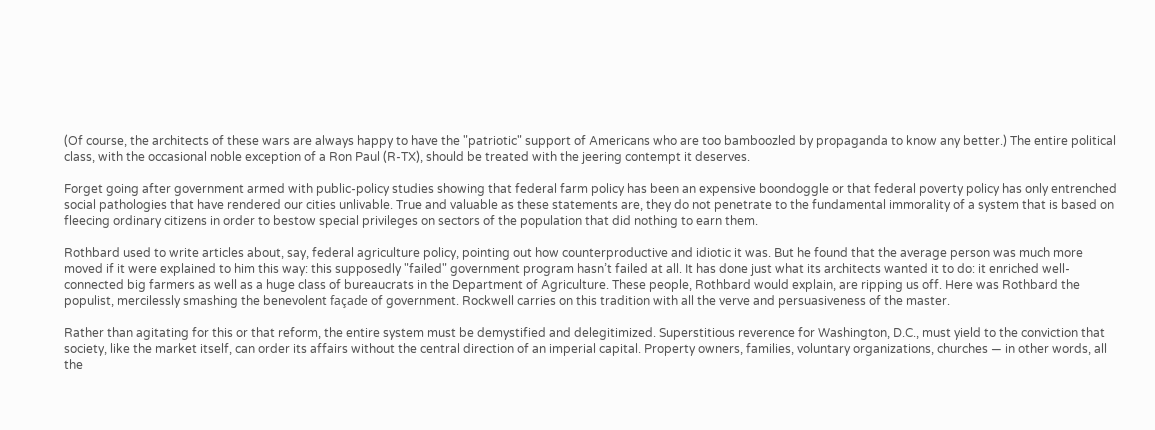(Of course, the architects of these wars are always happy to have the "patriotic" support of Americans who are too bamboozled by propaganda to know any better.) The entire political class, with the occasional noble exception of a Ron Paul (R-TX), should be treated with the jeering contempt it deserves.

Forget going after government armed with public-policy studies showing that federal farm policy has been an expensive boondoggle or that federal poverty policy has only entrenched social pathologies that have rendered our cities unlivable. True and valuable as these statements are, they do not penetrate to the fundamental immorality of a system that is based on fleecing ordinary citizens in order to bestow special privileges on sectors of the population that did nothing to earn them.

Rothbard used to write articles about, say, federal agriculture policy, pointing out how counterproductive and idiotic it was. But he found that the average person was much more moved if it were explained to him this way: this supposedly "failed" government program hasn’t failed at all. It has done just what its architects wanted it to do: it enriched well-connected big farmers as well as a huge class of bureaucrats in the Department of Agriculture. These people, Rothbard would explain, are ripping us off. Here was Rothbard the populist, mercilessly smashing the benevolent façade of government. Rockwell carries on this tradition with all the verve and persuasiveness of the master.

Rather than agitating for this or that reform, the entire system must be demystified and delegitimized. Superstitious reverence for Washington, D.C., must yield to the conviction that society, like the market itself, can order its affairs without the central direction of an imperial capital. Property owners, families, voluntary organizations, churches — in other words, all the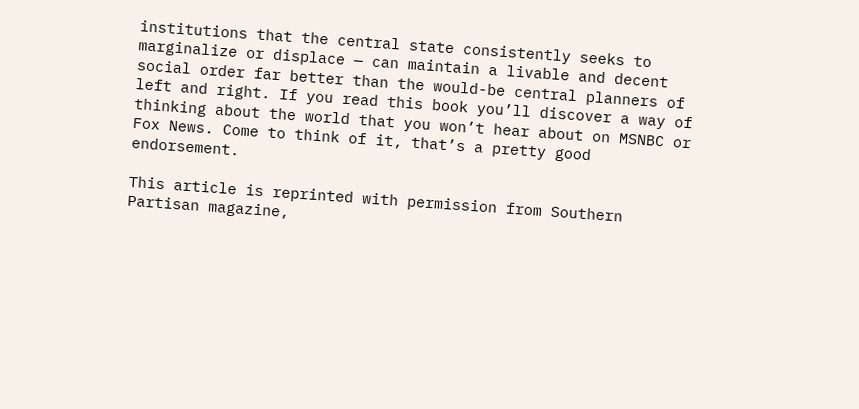institutions that the central state consistently seeks to marginalize or displace — can maintain a livable and decent social order far better than the would-be central planners of left and right. If you read this book you’ll discover a way of thinking about the world that you won’t hear about on MSNBC or Fox News. Come to think of it, that’s a pretty good endorsement.

This article is reprinted with permission from Southern Partisan magazine,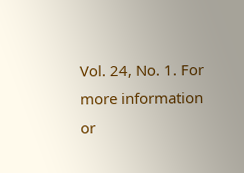Vol. 24, No. 1. For more information or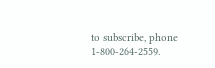to subscribe, phone 1-800-264-2559.